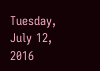Tuesday, July 12, 2016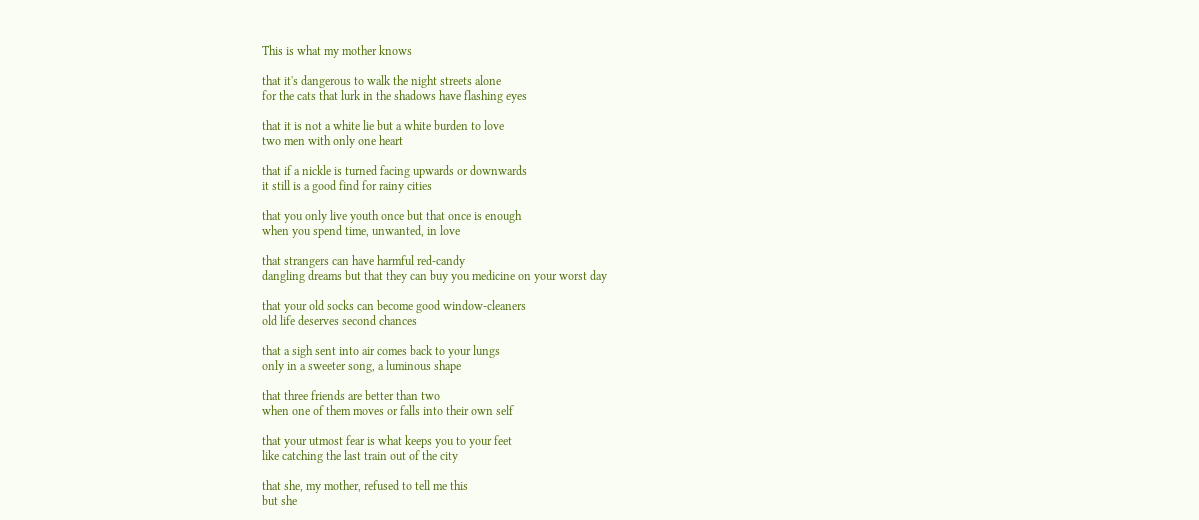This is what my mother knows

that it's dangerous to walk the night streets alone
for the cats that lurk in the shadows have flashing eyes

that it is not a white lie but a white burden to love
two men with only one heart

that if a nickle is turned facing upwards or downwards
it still is a good find for rainy cities

that you only live youth once but that once is enough
when you spend time, unwanted, in love

that strangers can have harmful red-candy
dangling dreams but that they can buy you medicine on your worst day

that your old socks can become good window-cleaners
old life deserves second chances

that a sigh sent into air comes back to your lungs
only in a sweeter song, a luminous shape

that three friends are better than two
when one of them moves or falls into their own self

that your utmost fear is what keeps you to your feet
like catching the last train out of the city

that she, my mother, refused to tell me this
but she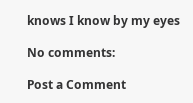knows I know by my eyes

No comments:

Post a Comment